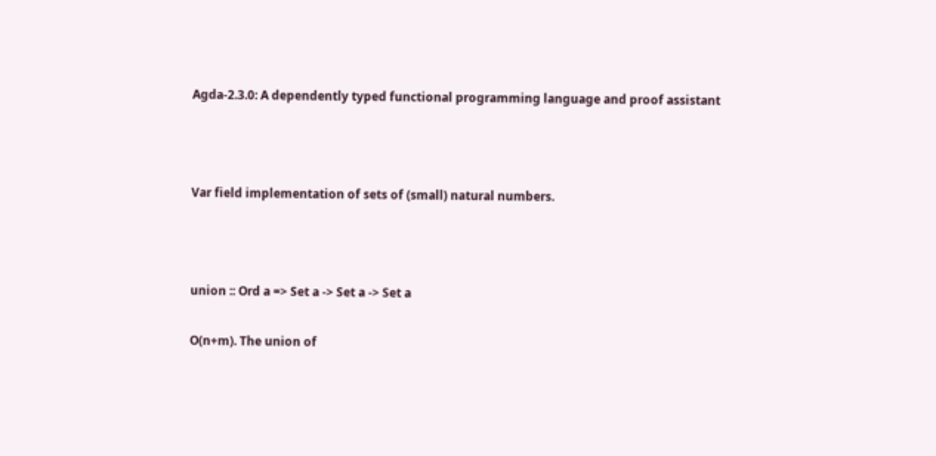Agda-2.3.0: A dependently typed functional programming language and proof assistant



Var field implementation of sets of (small) natural numbers.



union :: Ord a => Set a -> Set a -> Set a

O(n+m). The union of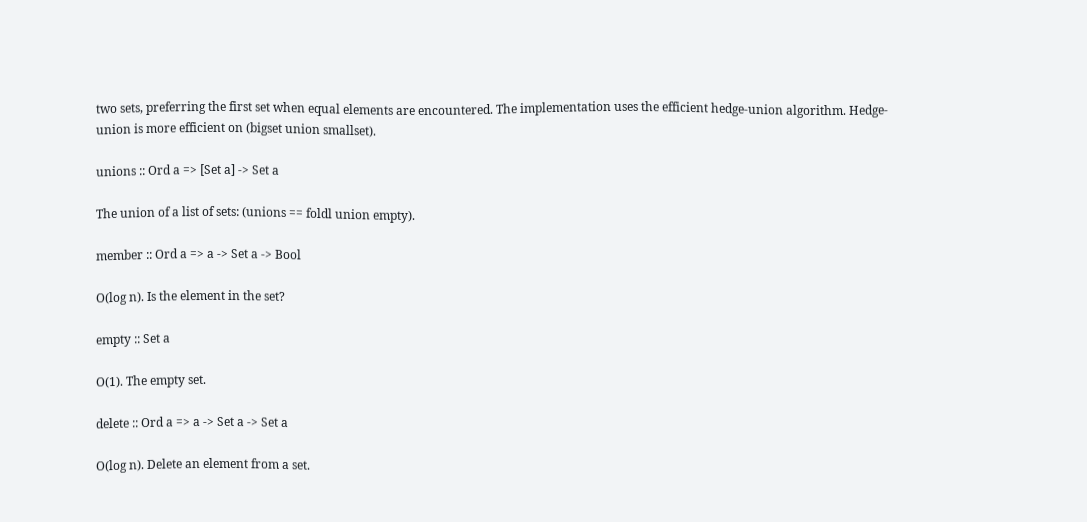two sets, preferring the first set when equal elements are encountered. The implementation uses the efficient hedge-union algorithm. Hedge-union is more efficient on (bigset union smallset).

unions :: Ord a => [Set a] -> Set a

The union of a list of sets: (unions == foldl union empty).

member :: Ord a => a -> Set a -> Bool

O(log n). Is the element in the set?

empty :: Set a

O(1). The empty set.

delete :: Ord a => a -> Set a -> Set a

O(log n). Delete an element from a set.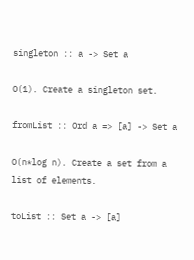singleton :: a -> Set a

O(1). Create a singleton set.

fromList :: Ord a => [a] -> Set a

O(n*log n). Create a set from a list of elements.

toList :: Set a -> [a]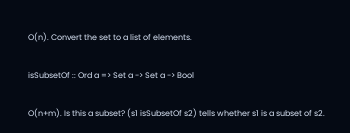O(n). Convert the set to a list of elements.

isSubsetOf :: Ord a => Set a -> Set a -> Bool

O(n+m). Is this a subset? (s1 isSubsetOf s2) tells whether s1 is a subset of s2.